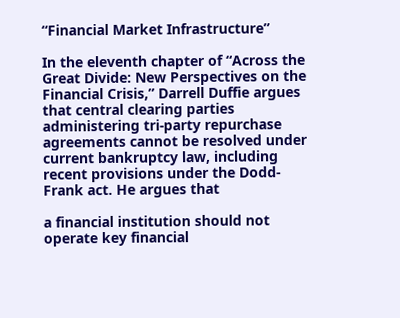“Financial Market Infrastructure”

In the eleventh chapter of “Across the Great Divide: New Perspectives on the Financial Crisis,” Darrell Duffie argues that central clearing parties administering tri-party repurchase agreements cannot be resolved under current bankruptcy law, including recent provisions under the Dodd-Frank act. He argues that

a financial institution should not operate key financial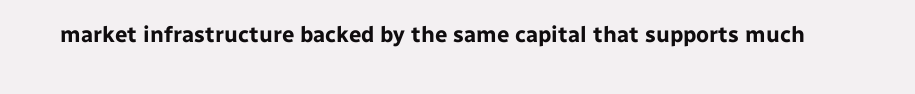market infrastructure backed by the same capital that supports much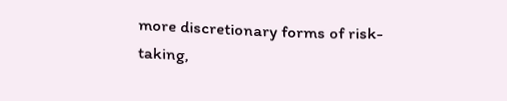more discretionary forms of risk-taking,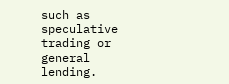such as speculative trading or general lending.